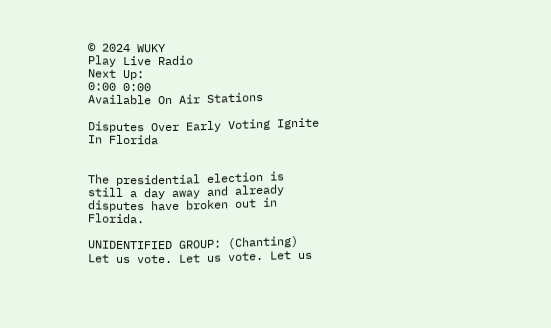© 2024 WUKY
Play Live Radio
Next Up:
0:00 0:00
Available On Air Stations

Disputes Over Early Voting Ignite In Florida


The presidential election is still a day away and already disputes have broken out in Florida.

UNIDENTIFIED GROUP: (Chanting) Let us vote. Let us vote. Let us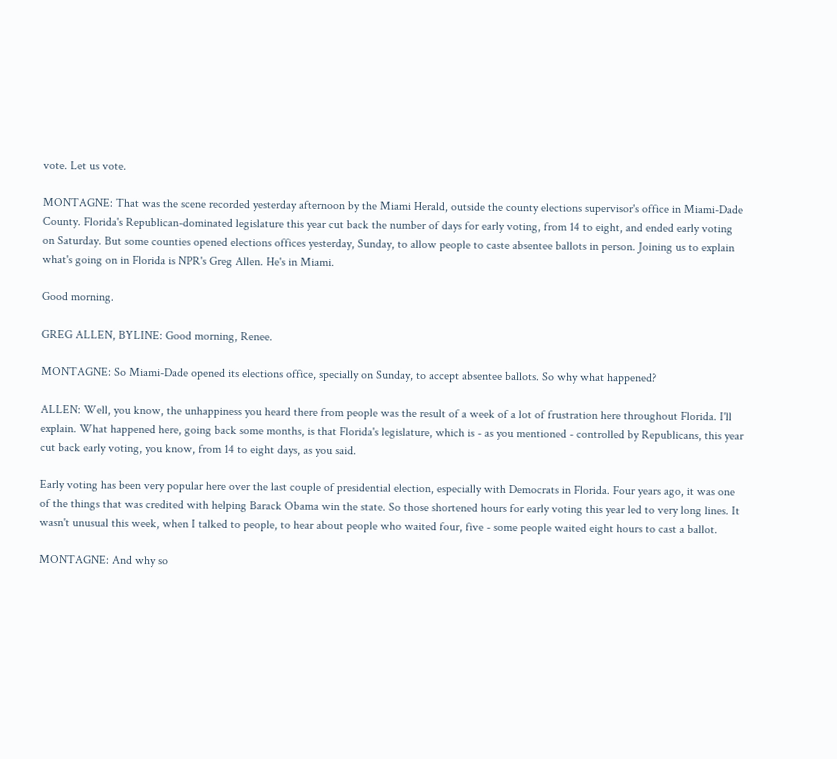vote. Let us vote.

MONTAGNE: That was the scene recorded yesterday afternoon by the Miami Herald, outside the county elections supervisor's office in Miami-Dade County. Florida's Republican-dominated legislature this year cut back the number of days for early voting, from 14 to eight, and ended early voting on Saturday. But some counties opened elections offices yesterday, Sunday, to allow people to caste absentee ballots in person. Joining us to explain what's going on in Florida is NPR's Greg Allen. He's in Miami.

Good morning.

GREG ALLEN, BYLINE: Good morning, Renee.

MONTAGNE: So Miami-Dade opened its elections office, specially on Sunday, to accept absentee ballots. So why what happened?

ALLEN: Well, you know, the unhappiness you heard there from people was the result of a week of a lot of frustration here throughout Florida. I'll explain. What happened here, going back some months, is that Florida's legislature, which is - as you mentioned - controlled by Republicans, this year cut back early voting, you know, from 14 to eight days, as you said.

Early voting has been very popular here over the last couple of presidential election, especially with Democrats in Florida. Four years ago, it was one of the things that was credited with helping Barack Obama win the state. So those shortened hours for early voting this year led to very long lines. It wasn't unusual this week, when I talked to people, to hear about people who waited four, five - some people waited eight hours to cast a ballot.

MONTAGNE: And why so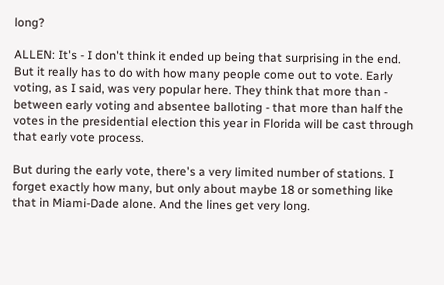long?

ALLEN: It's - I don't think it ended up being that surprising in the end. But it really has to do with how many people come out to vote. Early voting, as I said, was very popular here. They think that more than - between early voting and absentee balloting - that more than half the votes in the presidential election this year in Florida will be cast through that early vote process.

But during the early vote, there's a very limited number of stations. I forget exactly how many, but only about maybe 18 or something like that in Miami-Dade alone. And the lines get very long.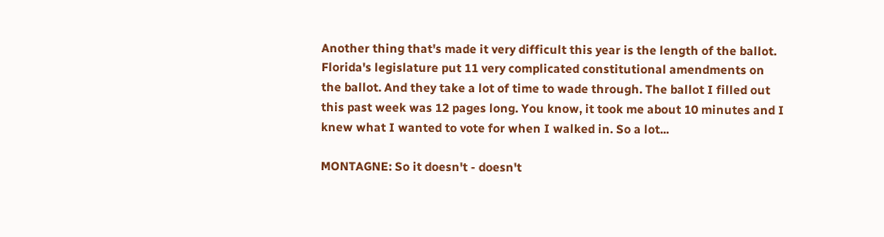Another thing that's made it very difficult this year is the length of the ballot. Florida's legislature put 11 very complicated constitutional amendments on the ballot. And they take a lot of time to wade through. The ballot I filled out this past week was 12 pages long. You know, it took me about 10 minutes and I knew what I wanted to vote for when I walked in. So a lot...

MONTAGNE: So it doesn't - doesn't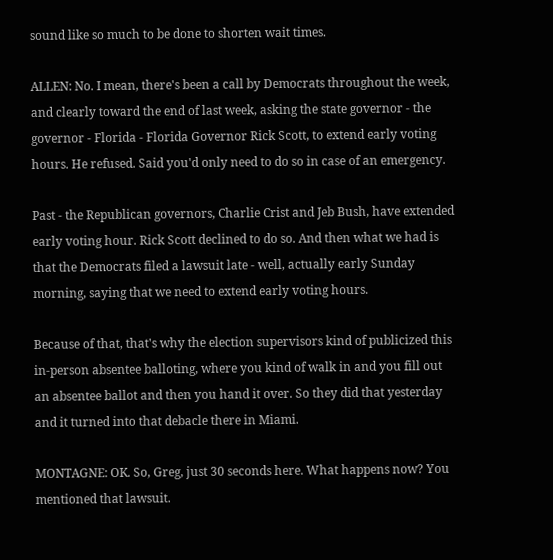sound like so much to be done to shorten wait times.

ALLEN: No. I mean, there's been a call by Democrats throughout the week, and clearly toward the end of last week, asking the state governor - the governor - Florida - Florida Governor Rick Scott, to extend early voting hours. He refused. Said you'd only need to do so in case of an emergency.

Past - the Republican governors, Charlie Crist and Jeb Bush, have extended early voting hour. Rick Scott declined to do so. And then what we had is that the Democrats filed a lawsuit late - well, actually early Sunday morning, saying that we need to extend early voting hours.

Because of that, that's why the election supervisors kind of publicized this in-person absentee balloting, where you kind of walk in and you fill out an absentee ballot and then you hand it over. So they did that yesterday and it turned into that debacle there in Miami.

MONTAGNE: OK. So, Greg, just 30 seconds here. What happens now? You mentioned that lawsuit.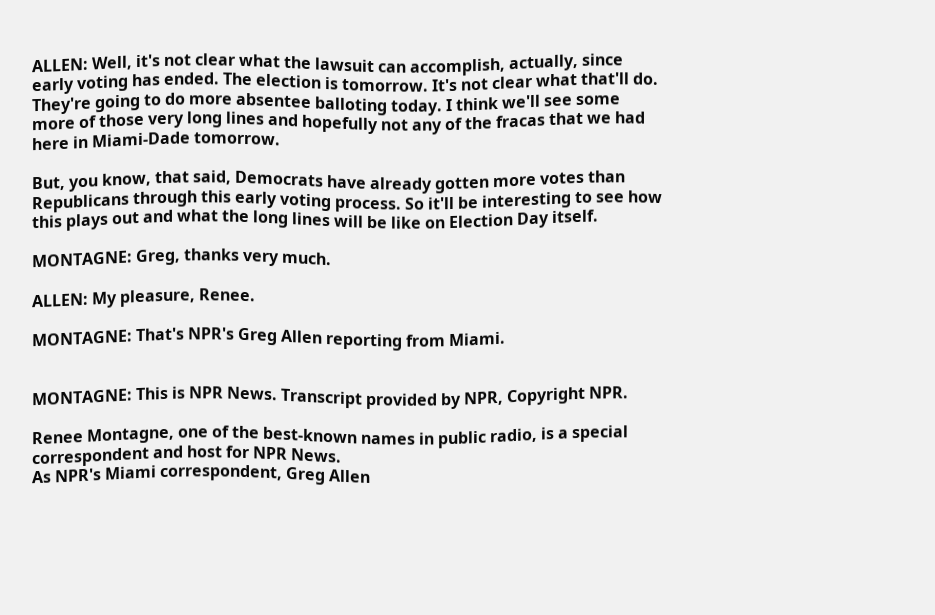ALLEN: Well, it's not clear what the lawsuit can accomplish, actually, since early voting has ended. The election is tomorrow. It's not clear what that'll do. They're going to do more absentee balloting today. I think we'll see some more of those very long lines and hopefully not any of the fracas that we had here in Miami-Dade tomorrow.

But, you know, that said, Democrats have already gotten more votes than Republicans through this early voting process. So it'll be interesting to see how this plays out and what the long lines will be like on Election Day itself.

MONTAGNE: Greg, thanks very much.

ALLEN: My pleasure, Renee.

MONTAGNE: That's NPR's Greg Allen reporting from Miami.


MONTAGNE: This is NPR News. Transcript provided by NPR, Copyright NPR.

Renee Montagne, one of the best-known names in public radio, is a special correspondent and host for NPR News.
As NPR's Miami correspondent, Greg Allen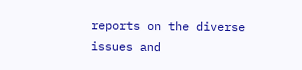reports on the diverse issues and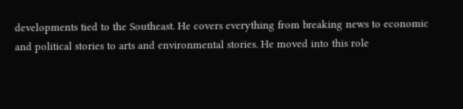developments tied to the Southeast. He covers everything from breaking news to economic and political stories to arts and environmental stories. He moved into this role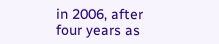in 2006, after four years as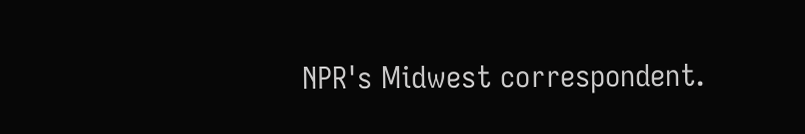NPR's Midwest correspondent.